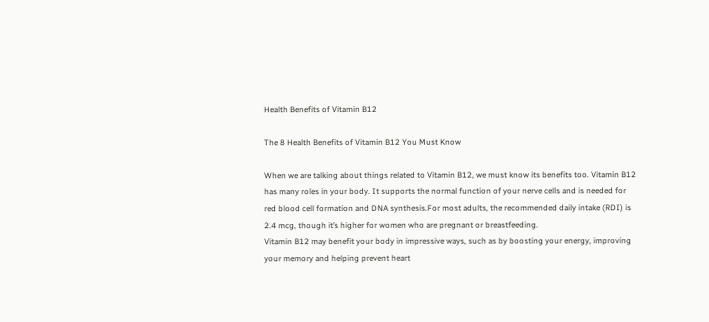Health Benefits of Vitamin B12

The 8 Health Benefits of Vitamin B12 You Must Know

When we are talking about things related to Vitamin B12, we must know its benefits too. Vitamin B12 has many roles in your body. It supports the normal function of your nerve cells and is needed for red blood cell formation and DNA synthesis.For most adults, the recommended daily intake (RDI) is 2.4 mcg, though it’s higher for women who are pregnant or breastfeeding.
Vitamin B12 may benefit your body in impressive ways, such as by boosting your energy, improving your memory and helping prevent heart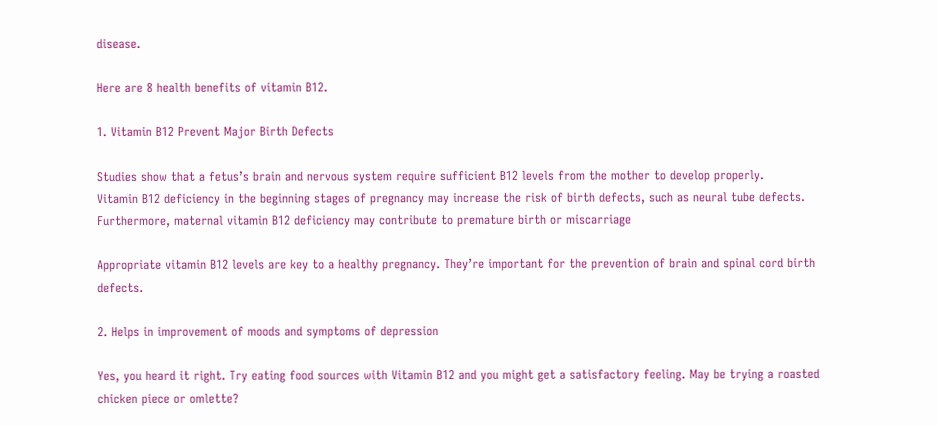disease.

Here are 8 health benefits of vitamin B12.

1. Vitamin B12 Prevent Major Birth Defects

Studies show that a fetus’s brain and nervous system require sufficient B12 levels from the mother to develop properly.
Vitamin B12 deficiency in the beginning stages of pregnancy may increase the risk of birth defects, such as neural tube defects. Furthermore, maternal vitamin B12 deficiency may contribute to premature birth or miscarriage

Appropriate vitamin B12 levels are key to a healthy pregnancy. They’re important for the prevention of brain and spinal cord birth defects.

2. Helps in improvement of moods and symptoms of depression

Yes, you heard it right. Try eating food sources with Vitamin B12 and you might get a satisfactory feeling. May be trying a roasted chicken piece or omlette?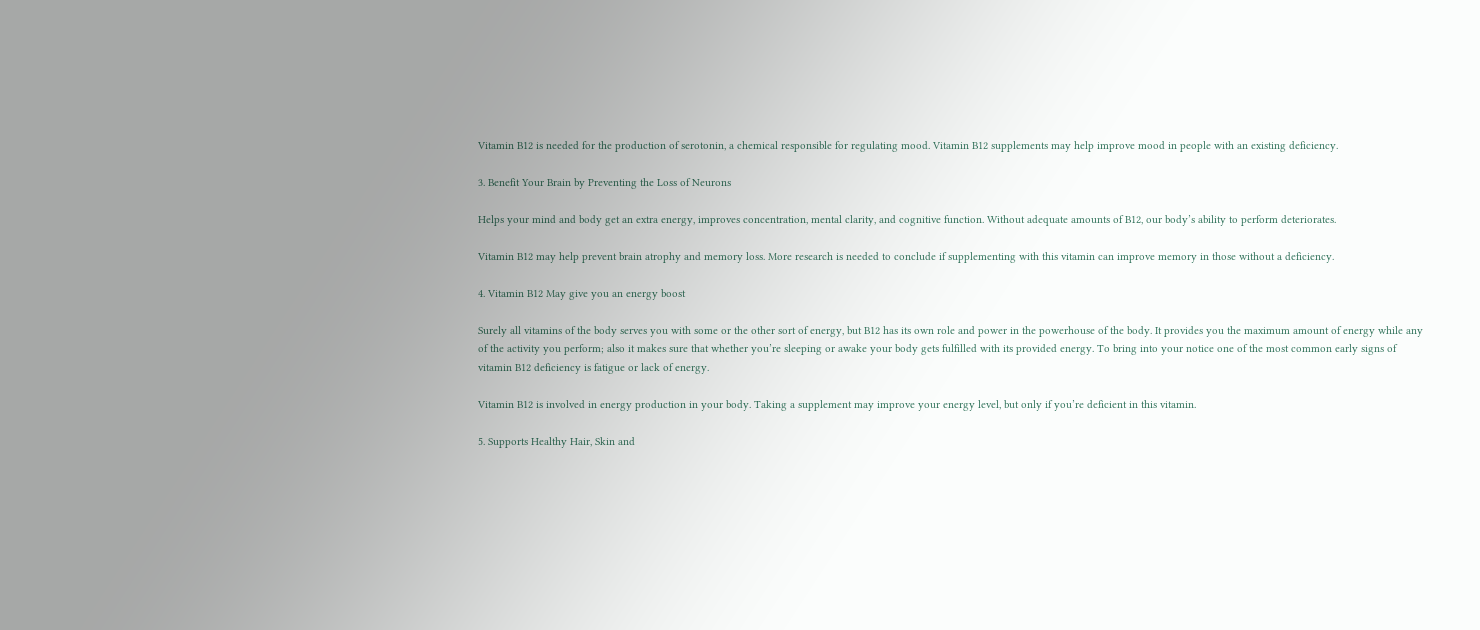Vitamin B12 is needed for the production of serotonin, a chemical responsible for regulating mood. Vitamin B12 supplements may help improve mood in people with an existing deficiency.

3. Benefit Your Brain by Preventing the Loss of Neurons

Helps your mind and body get an extra energy, improves concentration, mental clarity, and cognitive function. Without adequate amounts of B12, our body’s ability to perform deteriorates.

Vitamin B12 may help prevent brain atrophy and memory loss. More research is needed to conclude if supplementing with this vitamin can improve memory in those without a deficiency.

4. Vitamin B12 May give you an energy boost

Surely all vitamins of the body serves you with some or the other sort of energy, but B12 has its own role and power in the powerhouse of the body. It provides you the maximum amount of energy while any of the activity you perform; also it makes sure that whether you’re sleeping or awake your body gets fulfilled with its provided energy. To bring into your notice one of the most common early signs of vitamin B12 deficiency is fatigue or lack of energy.

Vitamin B12 is involved in energy production in your body. Taking a supplement may improve your energy level, but only if you’re deficient in this vitamin.

5. Supports Healthy Hair, Skin and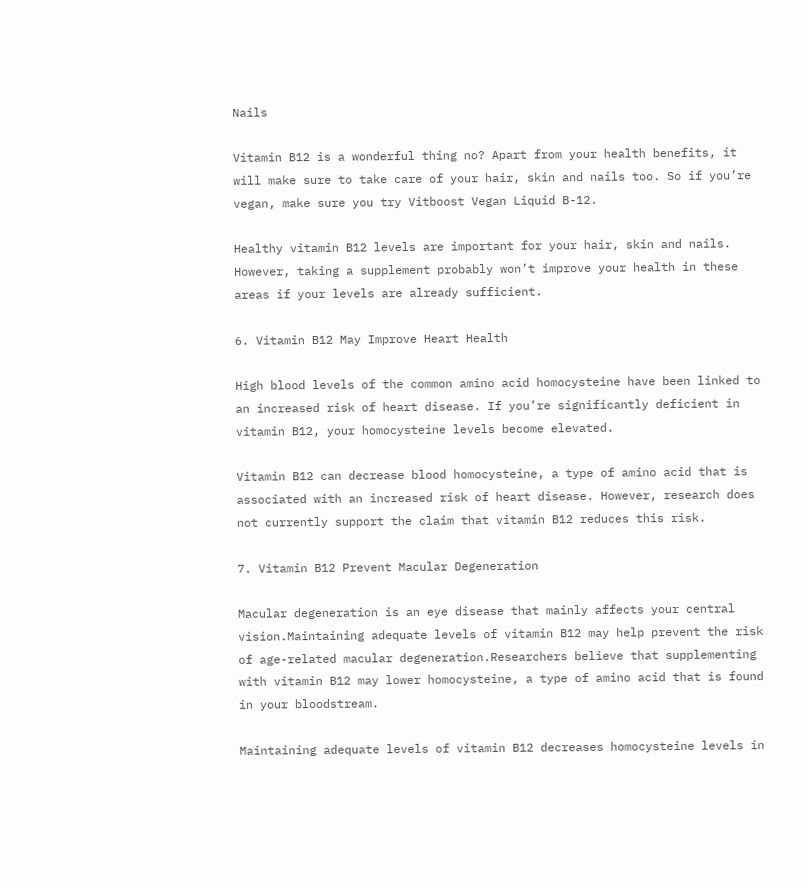Nails

Vitamin B12 is a wonderful thing no? Apart from your health benefits, it will make sure to take care of your hair, skin and nails too. So if you’re vegan, make sure you try Vitboost Vegan Liquid B-12.

Healthy vitamin B12 levels are important for your hair, skin and nails. However, taking a supplement probably won’t improve your health in these areas if your levels are already sufficient.

6. Vitamin B12 May Improve Heart Health

High blood levels of the common amino acid homocysteine have been linked to an increased risk of heart disease. If you’re significantly deficient in vitamin B12, your homocysteine levels become elevated.

Vitamin B12 can decrease blood homocysteine, a type of amino acid that is associated with an increased risk of heart disease. However, research does not currently support the claim that vitamin B12 reduces this risk.

7. Vitamin B12 Prevent Macular Degeneration

Macular degeneration is an eye disease that mainly affects your central vision.Maintaining adequate levels of vitamin B12 may help prevent the risk of age-related macular degeneration.Researchers believe that supplementing with vitamin B12 may lower homocysteine, a type of amino acid that is found in your bloodstream.

Maintaining adequate levels of vitamin B12 decreases homocysteine levels in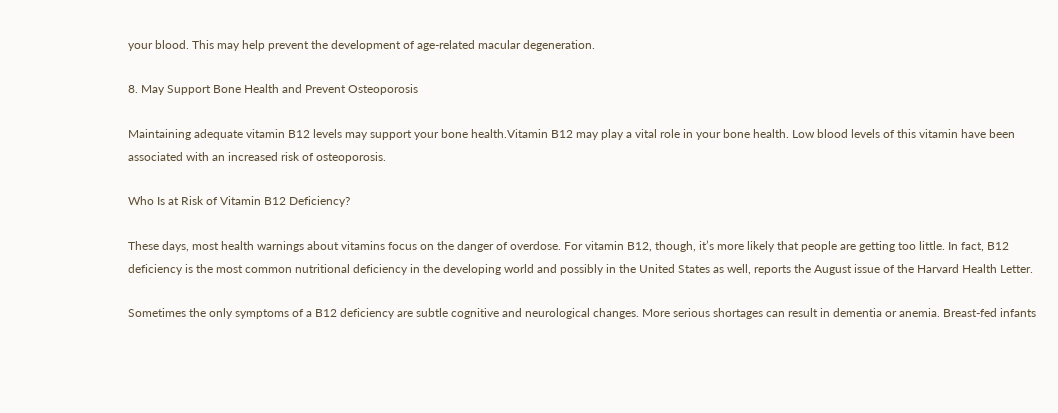your blood. This may help prevent the development of age-related macular degeneration.

8. May Support Bone Health and Prevent Osteoporosis

Maintaining adequate vitamin B12 levels may support your bone health.Vitamin B12 may play a vital role in your bone health. Low blood levels of this vitamin have been associated with an increased risk of osteoporosis.

Who Is at Risk of Vitamin B12 Deficiency?

These days, most health warnings about vitamins focus on the danger of overdose. For vitamin B12, though, it’s more likely that people are getting too little. In fact, B12 deficiency is the most common nutritional deficiency in the developing world and possibly in the United States as well, reports the August issue of the Harvard Health Letter.

Sometimes the only symptoms of a B12 deficiency are subtle cognitive and neurological changes. More serious shortages can result in dementia or anemia. Breast-fed infants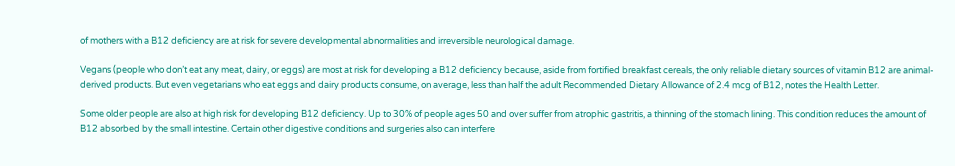of mothers with a B12 deficiency are at risk for severe developmental abnormalities and irreversible neurological damage.

Vegans (people who don’t eat any meat, dairy, or eggs) are most at risk for developing a B12 deficiency because, aside from fortified breakfast cereals, the only reliable dietary sources of vitamin B12 are animal-derived products. But even vegetarians who eat eggs and dairy products consume, on average, less than half the adult Recommended Dietary Allowance of 2.4 mcg of B12, notes the Health Letter.

Some older people are also at high risk for developing B12 deficiency. Up to 30% of people ages 50 and over suffer from atrophic gastritis, a thinning of the stomach lining. This condition reduces the amount of B12 absorbed by the small intestine. Certain other digestive conditions and surgeries also can interfere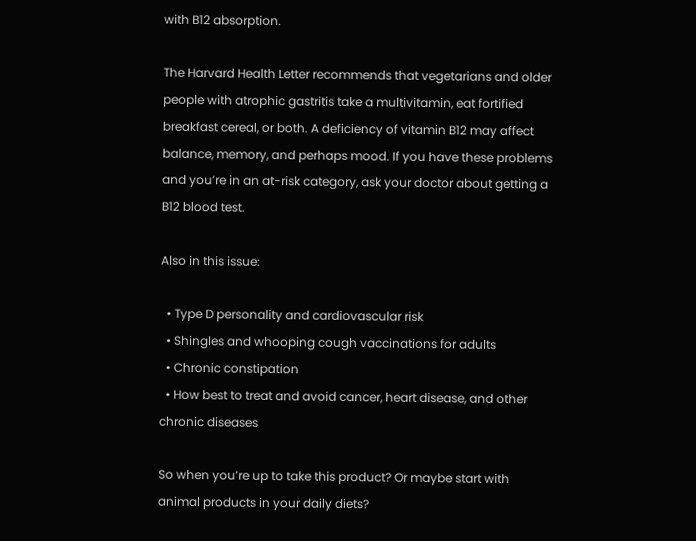with B12 absorption.

The Harvard Health Letter recommends that vegetarians and older people with atrophic gastritis take a multivitamin, eat fortified breakfast cereal, or both. A deficiency of vitamin B12 may affect balance, memory, and perhaps mood. If you have these problems and you’re in an at-risk category, ask your doctor about getting a B12 blood test.

Also in this issue:

  • Type D personality and cardiovascular risk
  • Shingles and whooping cough vaccinations for adults
  • Chronic constipation
  • How best to treat and avoid cancer, heart disease, and other chronic diseases

So when you’re up to take this product? Or maybe start with animal products in your daily diets?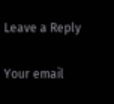Leave a Reply

Your email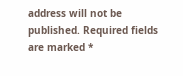address will not be published. Required fields are marked *